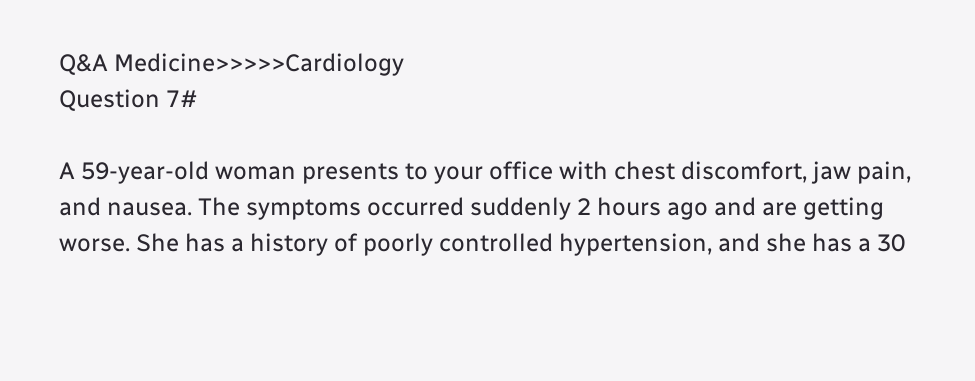Q&A Medicine>>>>>Cardiology
Question 7#

A 59-year-old woman presents to your office with chest discomfort, jaw pain, and nausea. The symptoms occurred suddenly 2 hours ago and are getting worse. She has a history of poorly controlled hypertension, and she has a 30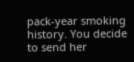pack-year smoking history. You decide to send her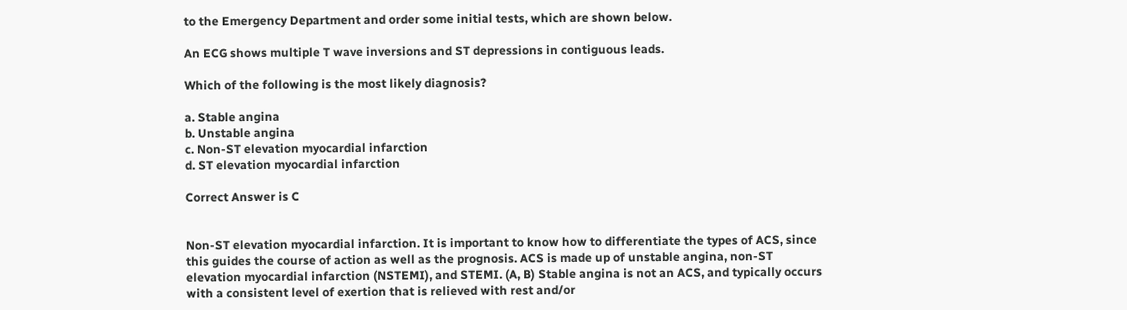to the Emergency Department and order some initial tests, which are shown below.

An ECG shows multiple T wave inversions and ST depressions in contiguous leads.

Which of the following is the most likely diagnosis?

a. Stable angina
b. Unstable angina
c. Non-ST elevation myocardial infarction
d. ST elevation myocardial infarction

Correct Answer is C


Non-ST elevation myocardial infarction. It is important to know how to differentiate the types of ACS, since this guides the course of action as well as the prognosis. ACS is made up of unstable angina, non-ST elevation myocardial infarction (NSTEMI), and STEMI. (A, B) Stable angina is not an ACS, and typically occurs with a consistent level of exertion that is relieved with rest and/or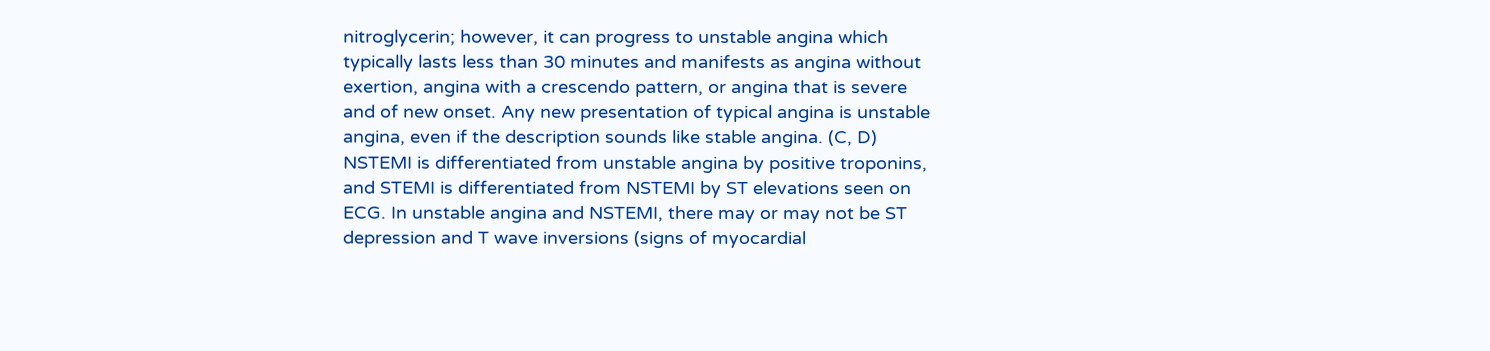nitroglycerin; however, it can progress to unstable angina which typically lasts less than 30 minutes and manifests as angina without exertion, angina with a crescendo pattern, or angina that is severe and of new onset. Any new presentation of typical angina is unstable angina, even if the description sounds like stable angina. (C, D) NSTEMI is differentiated from unstable angina by positive troponins, and STEMI is differentiated from NSTEMI by ST elevations seen on ECG. In unstable angina and NSTEMI, there may or may not be ST depression and T wave inversions (signs of myocardial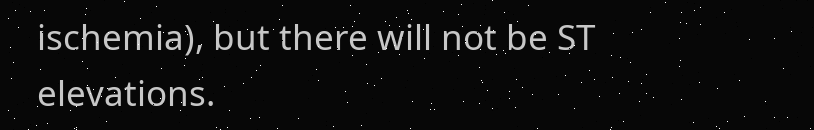ischemia), but there will not be ST elevations.